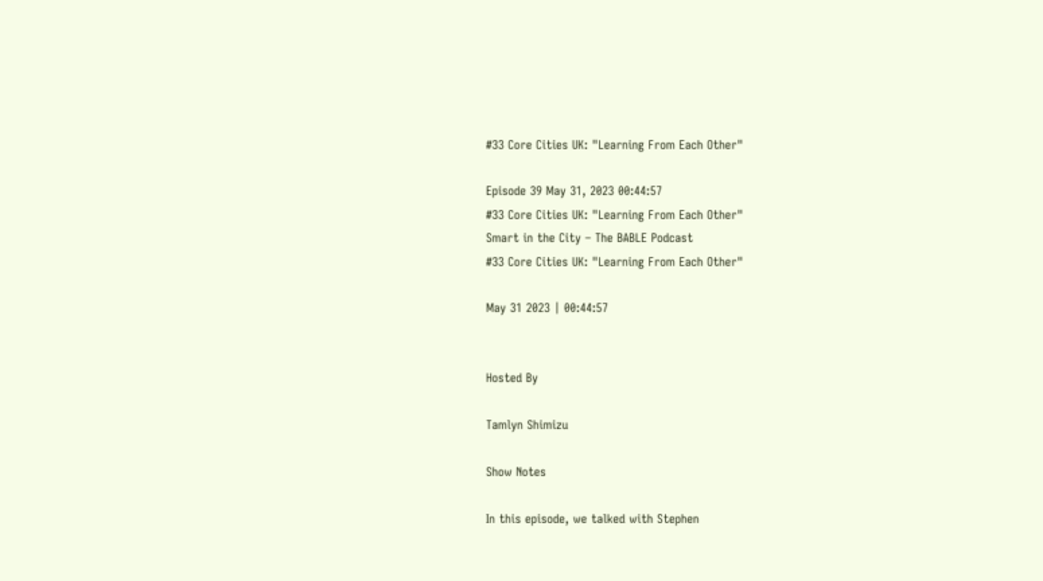#33 Core Cities UK: "Learning From Each Other"

Episode 39 May 31, 2023 00:44:57
#33 Core Cities UK: "Learning From Each Other"
Smart in the City – The BABLE Podcast
#33 Core Cities UK: "Learning From Each Other"

May 31 2023 | 00:44:57


Hosted By

Tamlyn Shimizu

Show Notes

In this episode, we talked with Stephen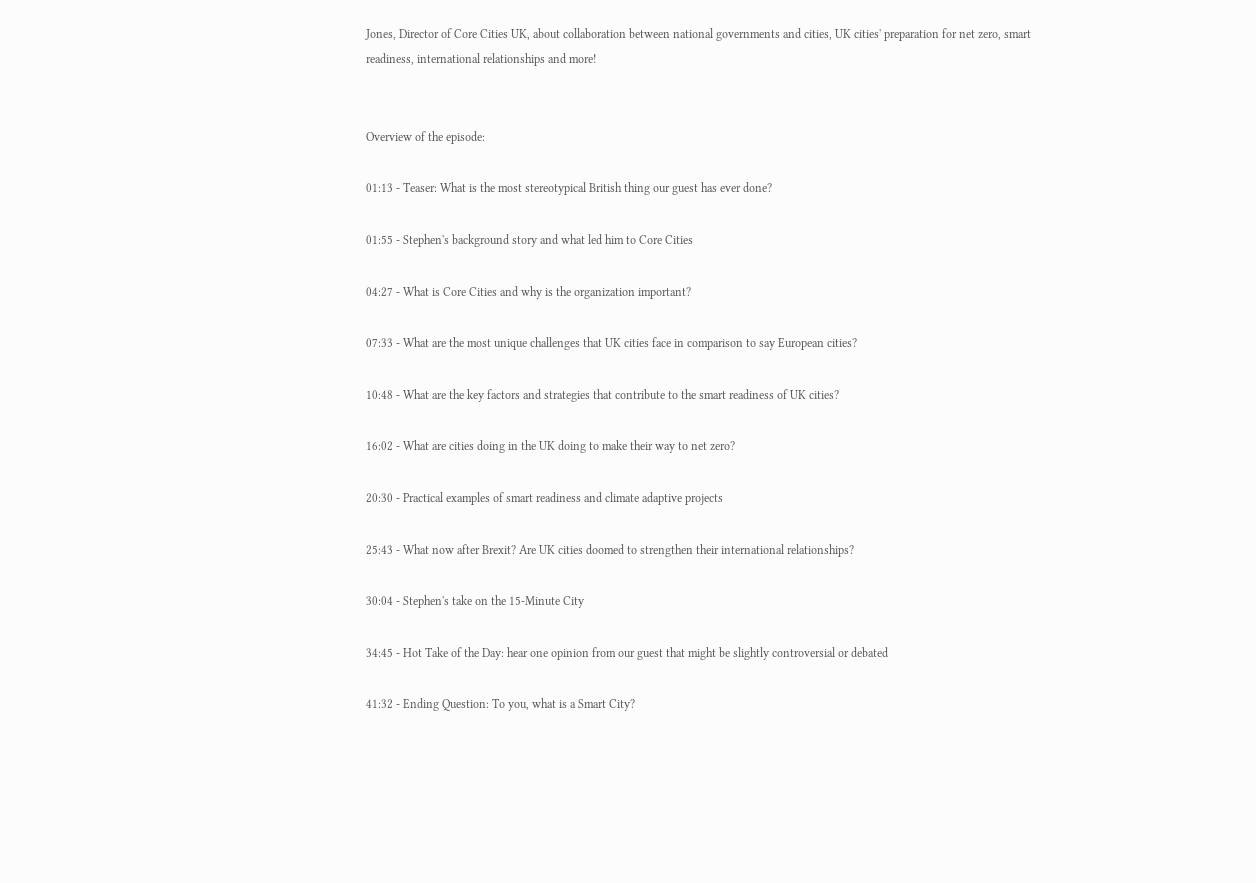Jones, Director of Core Cities UK, about collaboration between national governments and cities, UK cities' preparation for net zero, smart readiness, international relationships and more!


Overview of the episode:

01:13 - Teaser: What is the most stereotypical British thing our guest has ever done?

01:55 - Stephen's background story and what led him to Core Cities

04:27 - What is Core Cities and why is the organization important?

07:33 - What are the most unique challenges that UK cities face in comparison to say European cities?

10:48 - What are the key factors and strategies that contribute to the smart readiness of UK cities?

16:02 - What are cities doing in the UK doing to make their way to net zero?

20:30 - Practical examples of smart readiness and climate adaptive projects

25:43 - What now after Brexit? Are UK cities doomed to strengthen their international relationships?

30:04 - Stephen's take on the 15-Minute City

34:45 - Hot Take of the Day: hear one opinion from our guest that might be slightly controversial or debated

41:32 - Ending Question: To you, what is a Smart City?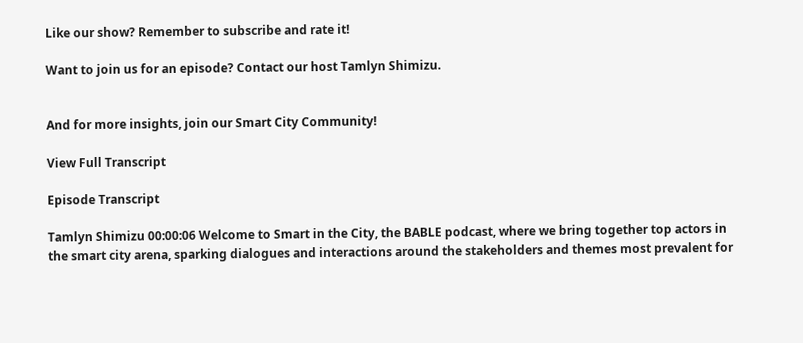Like our show? Remember to subscribe and rate it!

Want to join us for an episode? Contact our host Tamlyn Shimizu.


And for more insights, join our Smart City Community!

View Full Transcript

Episode Transcript

Tamlyn Shimizu 00:00:06 Welcome to Smart in the City, the BABLE podcast, where we bring together top actors in the smart city arena, sparking dialogues and interactions around the stakeholders and themes most prevalent for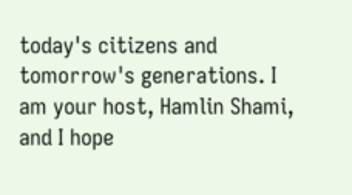today's citizens and tomorrow's generations. I am your host, Hamlin Shami, and I hope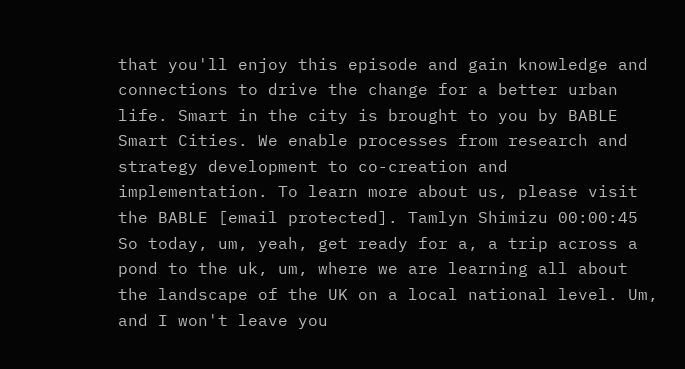that you'll enjoy this episode and gain knowledge and connections to drive the change for a better urban life. Smart in the city is brought to you by BABLE Smart Cities. We enable processes from research and strategy development to co-creation and implementation. To learn more about us, please visit the BABLE [email protected]. Tamlyn Shimizu 00:00:45 So today, um, yeah, get ready for a, a trip across a pond to the uk, um, where we are learning all about the landscape of the UK on a local national level. Um, and I won't leave you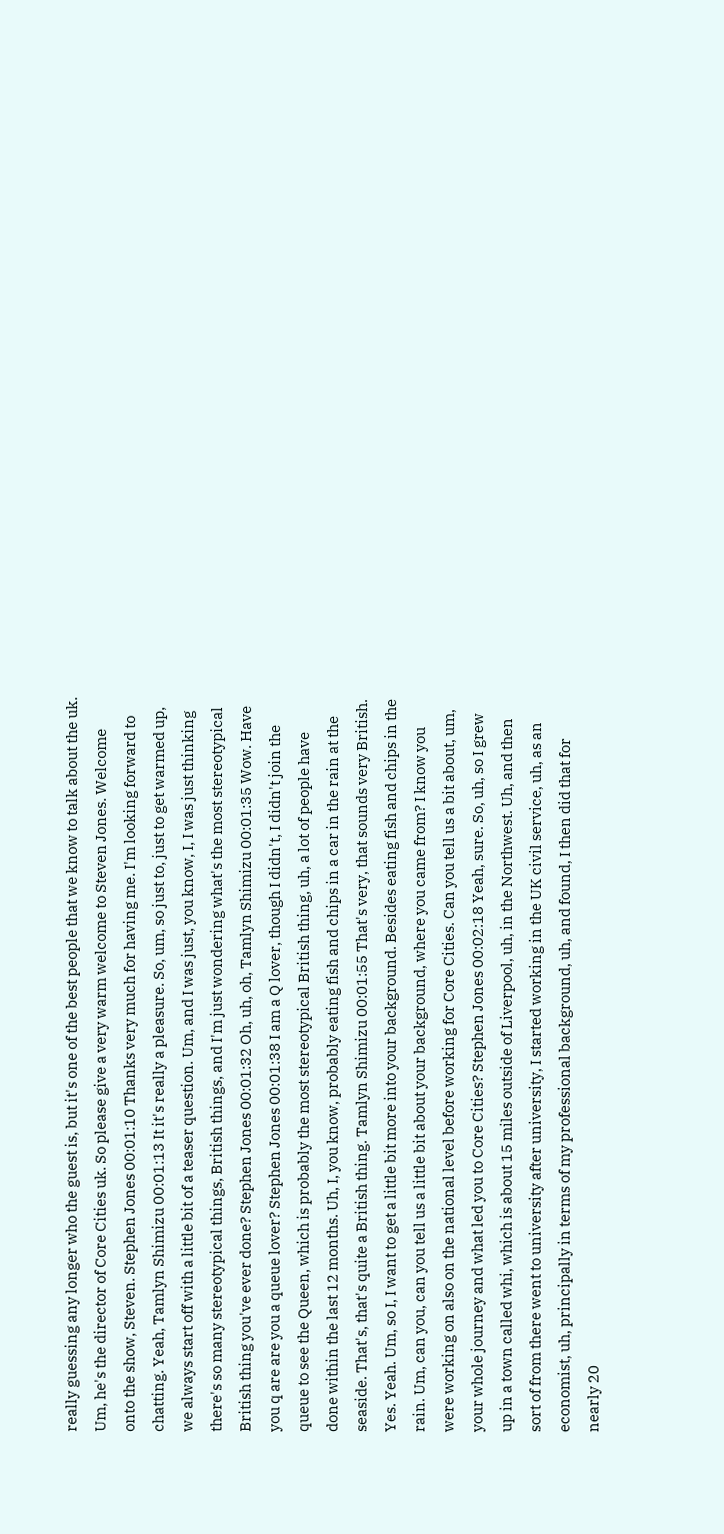really guessing any longer who the guest is, but it's one of the best people that we know to talk about the uk. Um, he's the director of Core Cities uk. So please give a very warm welcome to Steven Jones. Welcome onto the show, Steven. Stephen Jones 00:01:10 Thanks very much for having me. I'm looking forward to chatting. Yeah, Tamlyn Shimizu 00:01:13 It it's really a pleasure. So, um, so just to, just to get warmed up, we always start off with a little bit of a teaser question. Um, and I was just, you know, I, I was just thinking there's so many stereotypical things, British things, and I'm just wondering what's the most stereotypical British thing you've ever done? Stephen Jones 00:01:32 Oh, uh, oh, Tamlyn Shimizu 00:01:35 Wow. Have you q are are you a queue lover? Stephen Jones 00:01:38 I am a Q lover, though I didn't, I didn't join the queue to see the Queen, which is probably the most stereotypical British thing, uh, a lot of people have done within the last 12 months. Uh, I, you know, probably eating fish and chips in a car in the rain at the seaside. That's, that's quite a British thing. Tamlyn Shimizu 00:01:55 That's very, that sounds very British. Yes. Yeah. Um, so I, I want to get a little bit more into your background. Besides eating fish and chips in the rain. Um, can you, can you tell us a little bit about your background, where you came from? I know you were working on also on the national level before working for Core Cities. Can you tell us a bit about, um, your whole journey and what led you to Core Cities? Stephen Jones 00:02:18 Yeah, sure. So, uh, so I grew up in a town called whi, which is about 15 miles outside of Liverpool, uh, in the Northwest. Uh, and then sort of from there went to university after university, I started working in the UK civil service, uh, as an economist, uh, principally in terms of my professional background, uh, and found, I then did that for nearly 20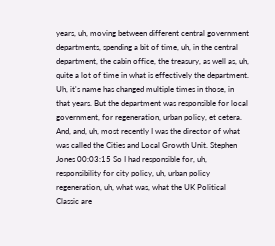years, uh, moving between different central government departments, spending a bit of time, uh, in the central department, the cabin office, the treasury, as well as, uh, quite a lot of time in what is effectively the department. Uh, it's name has changed multiple times in those, in that years. But the department was responsible for local government, for regeneration, urban policy, et cetera. And, and, uh, most recently I was the director of what was called the Cities and Local Growth Unit. Stephen Jones 00:03:15 So I had responsible for, uh, responsibility for city policy, uh, urban policy regeneration, uh, what was, what the UK Political Classic are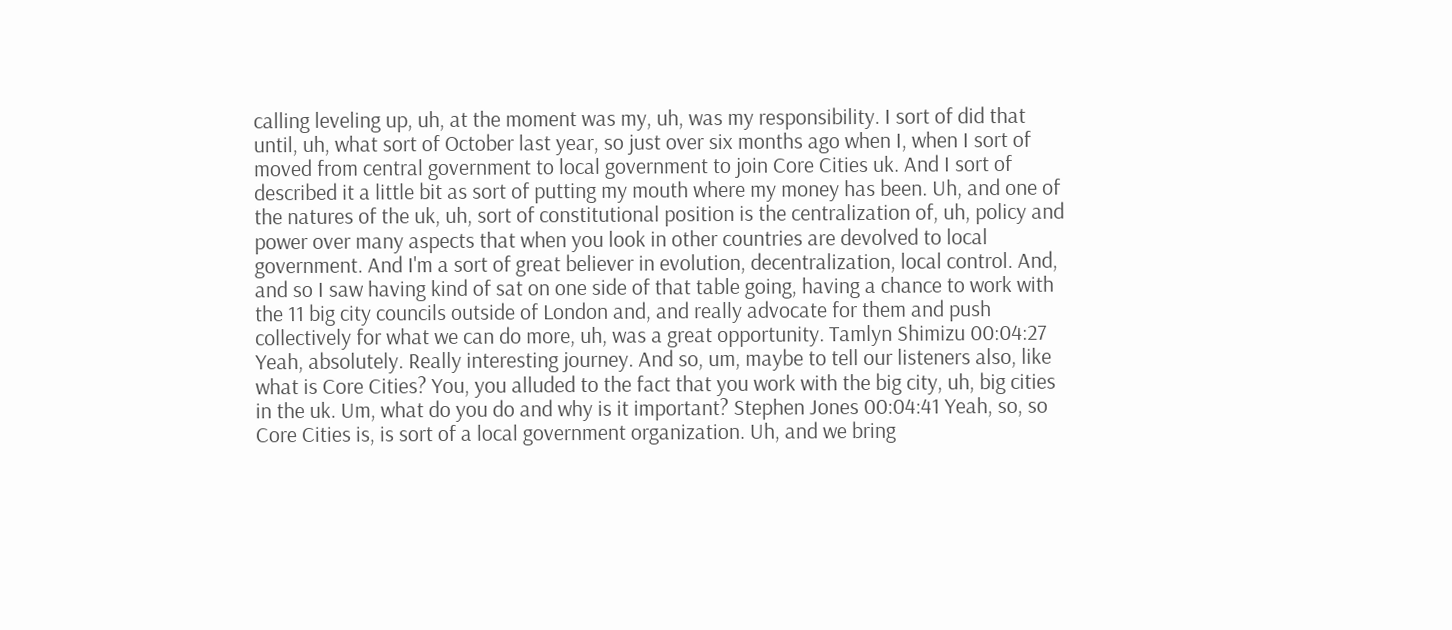calling leveling up, uh, at the moment was my, uh, was my responsibility. I sort of did that until, uh, what sort of October last year, so just over six months ago when I, when I sort of moved from central government to local government to join Core Cities uk. And I sort of described it a little bit as sort of putting my mouth where my money has been. Uh, and one of the natures of the uk, uh, sort of constitutional position is the centralization of, uh, policy and power over many aspects that when you look in other countries are devolved to local government. And I'm a sort of great believer in evolution, decentralization, local control. And, and so I saw having kind of sat on one side of that table going, having a chance to work with the 11 big city councils outside of London and, and really advocate for them and push collectively for what we can do more, uh, was a great opportunity. Tamlyn Shimizu 00:04:27 Yeah, absolutely. Really interesting journey. And so, um, maybe to tell our listeners also, like what is Core Cities? You, you alluded to the fact that you work with the big city, uh, big cities in the uk. Um, what do you do and why is it important? Stephen Jones 00:04:41 Yeah, so, so Core Cities is, is sort of a local government organization. Uh, and we bring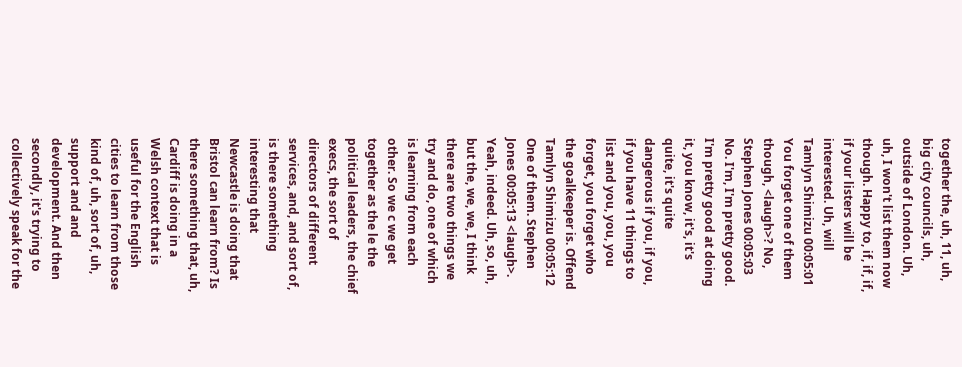together the, uh, 11, uh, big city councils, uh, outside of London. Uh, uh, I won't list them now though. Happy to, if, if, if, if your listers will be interested. Uh, will Tamlyn Shimizu 00:05:01 You forget one of them though, <laugh>? No, Stephen Jones 00:05:03 No. I'm, I'm pretty good. I'm pretty good at doing it, you know, it's, it's quite, it's quite dangerous if you, if you, if you have 11 things to list and you, you, you forget, you forget who the goalkeeper is. Offend Tamlyn Shimizu 00:05:12 One of them. Stephen Jones 00:05:13 <laugh>. Yeah, indeed. Uh, so, uh, but the, we, we, I think there are two things we try and do, one of which is learning from each other. So we c we get together as the le the political leaders, the chief execs, the sort of directors of different services, and, and sort of, is there something interesting that Newcastle is doing that Bristol can learn from? Is there something that, uh, Cardiff is doing in a Welsh context that is useful for the English cities to learn from those kind of, uh, sort of, uh, support and and development. And then secondly, it's trying to collectively speak for the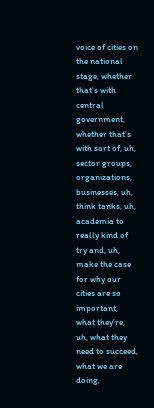voice of cities on the national stage, whether that's with central government, whether that's with sort of, uh, sector groups, organizations, businesses, uh, think tanks, uh, academia to really kind of try and, uh, make the case for why our cities are so important, what they're, uh, what they need to succeed, what we are doing,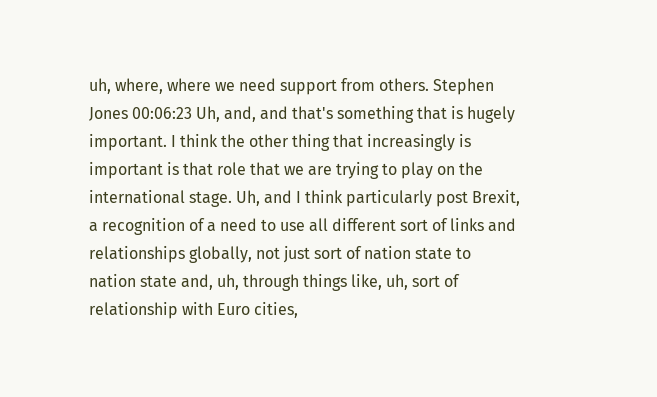uh, where, where we need support from others. Stephen Jones 00:06:23 Uh, and, and that's something that is hugely important. I think the other thing that increasingly is important is that role that we are trying to play on the international stage. Uh, and I think particularly post Brexit, a recognition of a need to use all different sort of links and relationships globally, not just sort of nation state to nation state and, uh, through things like, uh, sort of relationship with Euro cities,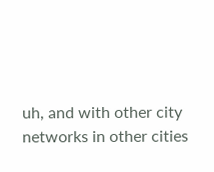uh, and with other city networks in other cities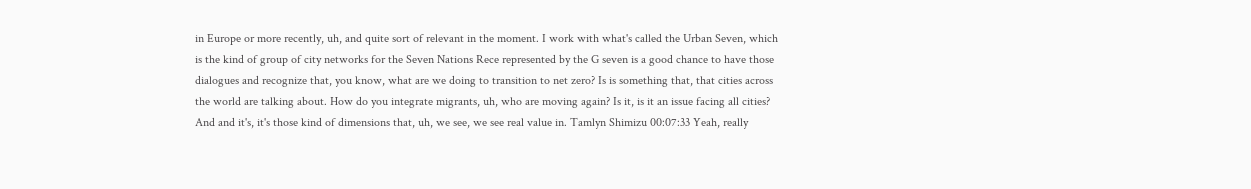in Europe or more recently, uh, and quite sort of relevant in the moment. I work with what's called the Urban Seven, which is the kind of group of city networks for the Seven Nations Rece represented by the G seven is a good chance to have those dialogues and recognize that, you know, what are we doing to transition to net zero? Is is something that, that cities across the world are talking about. How do you integrate migrants, uh, who are moving again? Is it, is it an issue facing all cities? And and it's, it's those kind of dimensions that, uh, we see, we see real value in. Tamlyn Shimizu 00:07:33 Yeah, really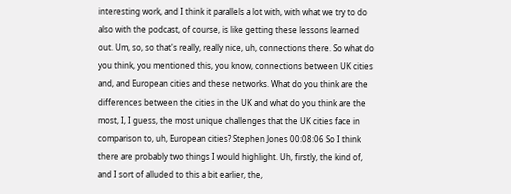interesting work, and I think it parallels a lot with, with what we try to do also with the podcast, of course, is like getting these lessons learned out. Um, so, so that's really, really nice, uh, connections there. So what do you think, you mentioned this, you know, connections between UK cities and, and European cities and these networks. What do you think are the differences between the cities in the UK and what do you think are the most, I, I guess, the most unique challenges that the UK cities face in comparison to, uh, European cities? Stephen Jones 00:08:06 So I think there are probably two things I would highlight. Uh, firstly, the kind of, and I sort of alluded to this a bit earlier, the,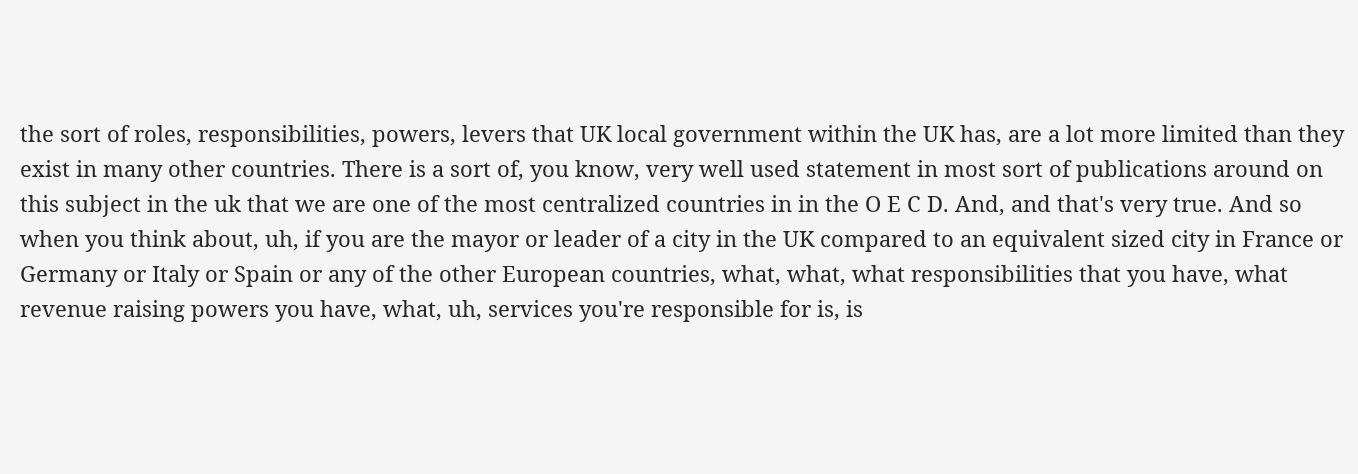the sort of roles, responsibilities, powers, levers that UK local government within the UK has, are a lot more limited than they exist in many other countries. There is a sort of, you know, very well used statement in most sort of publications around on this subject in the uk that we are one of the most centralized countries in in the O E C D. And, and that's very true. And so when you think about, uh, if you are the mayor or leader of a city in the UK compared to an equivalent sized city in France or Germany or Italy or Spain or any of the other European countries, what, what, what responsibilities that you have, what revenue raising powers you have, what, uh, services you're responsible for is, is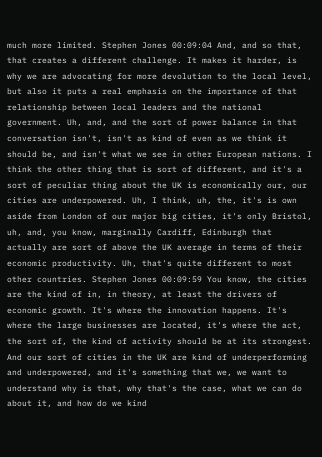much more limited. Stephen Jones 00:09:04 And, and so that, that creates a different challenge. It makes it harder, is why we are advocating for more devolution to the local level, but also it puts a real emphasis on the importance of that relationship between local leaders and the national government. Uh, and, and the sort of power balance in that conversation isn't, isn't as kind of even as we think it should be, and isn't what we see in other European nations. I think the other thing that is sort of different, and it's a sort of peculiar thing about the UK is economically our, our cities are underpowered. Uh, I think, uh, the, it's is own aside from London of our major big cities, it's only Bristol, uh, and, you know, marginally Cardiff, Edinburgh that actually are sort of above the UK average in terms of their economic productivity. Uh, that's quite different to most other countries. Stephen Jones 00:09:59 You know, the cities are the kind of in, in theory, at least the drivers of economic growth. It's where the innovation happens. It's where the large businesses are located, it's where the act, the sort of, the kind of activity should be at its strongest. And our sort of cities in the UK are kind of underperforming and underpowered, and it's something that we, we want to understand why is that, why that's the case, what we can do about it, and how do we kind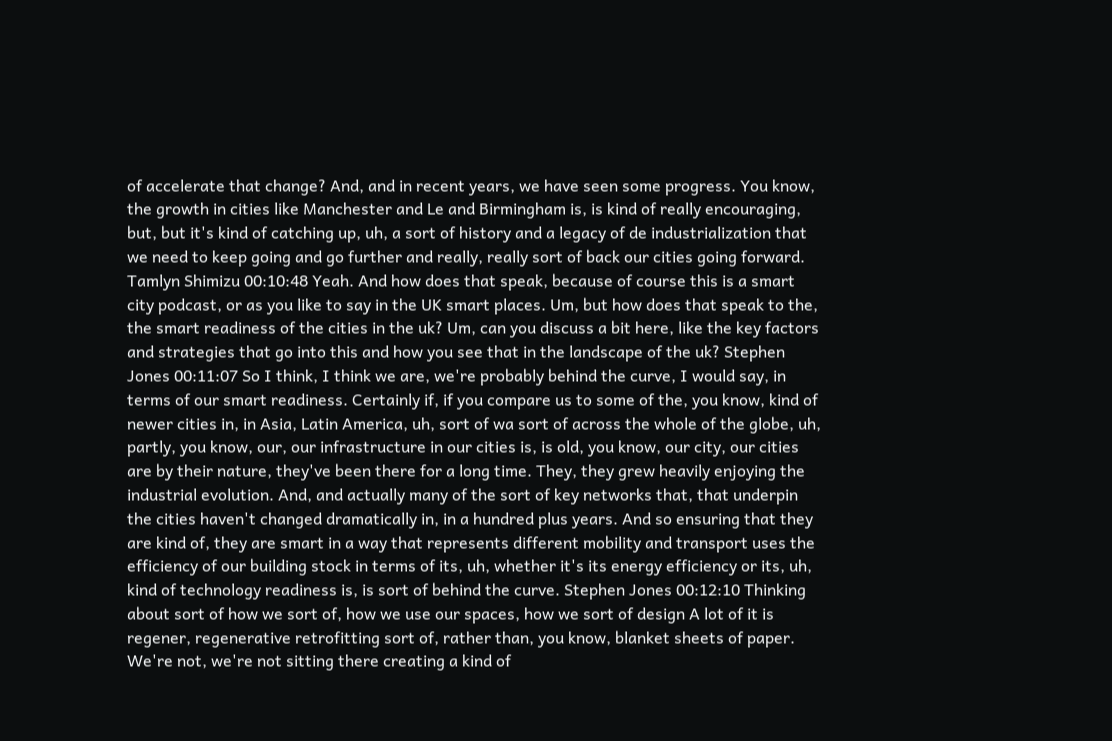of accelerate that change? And, and in recent years, we have seen some progress. You know, the growth in cities like Manchester and Le and Birmingham is, is kind of really encouraging, but, but it's kind of catching up, uh, a sort of history and a legacy of de industrialization that we need to keep going and go further and really, really sort of back our cities going forward. Tamlyn Shimizu 00:10:48 Yeah. And how does that speak, because of course this is a smart city podcast, or as you like to say in the UK smart places. Um, but how does that speak to the, the smart readiness of the cities in the uk? Um, can you discuss a bit here, like the key factors and strategies that go into this and how you see that in the landscape of the uk? Stephen Jones 00:11:07 So I think, I think we are, we're probably behind the curve, I would say, in terms of our smart readiness. Certainly if, if you compare us to some of the, you know, kind of newer cities in, in Asia, Latin America, uh, sort of wa sort of across the whole of the globe, uh, partly, you know, our, our infrastructure in our cities is, is old, you know, our city, our cities are by their nature, they've been there for a long time. They, they grew heavily enjoying the industrial evolution. And, and actually many of the sort of key networks that, that underpin the cities haven't changed dramatically in, in a hundred plus years. And so ensuring that they are kind of, they are smart in a way that represents different mobility and transport uses the efficiency of our building stock in terms of its, uh, whether it's its energy efficiency or its, uh, kind of technology readiness is, is sort of behind the curve. Stephen Jones 00:12:10 Thinking about sort of how we sort of, how we use our spaces, how we sort of design A lot of it is regener, regenerative retrofitting sort of, rather than, you know, blanket sheets of paper. We're not, we're not sitting there creating a kind of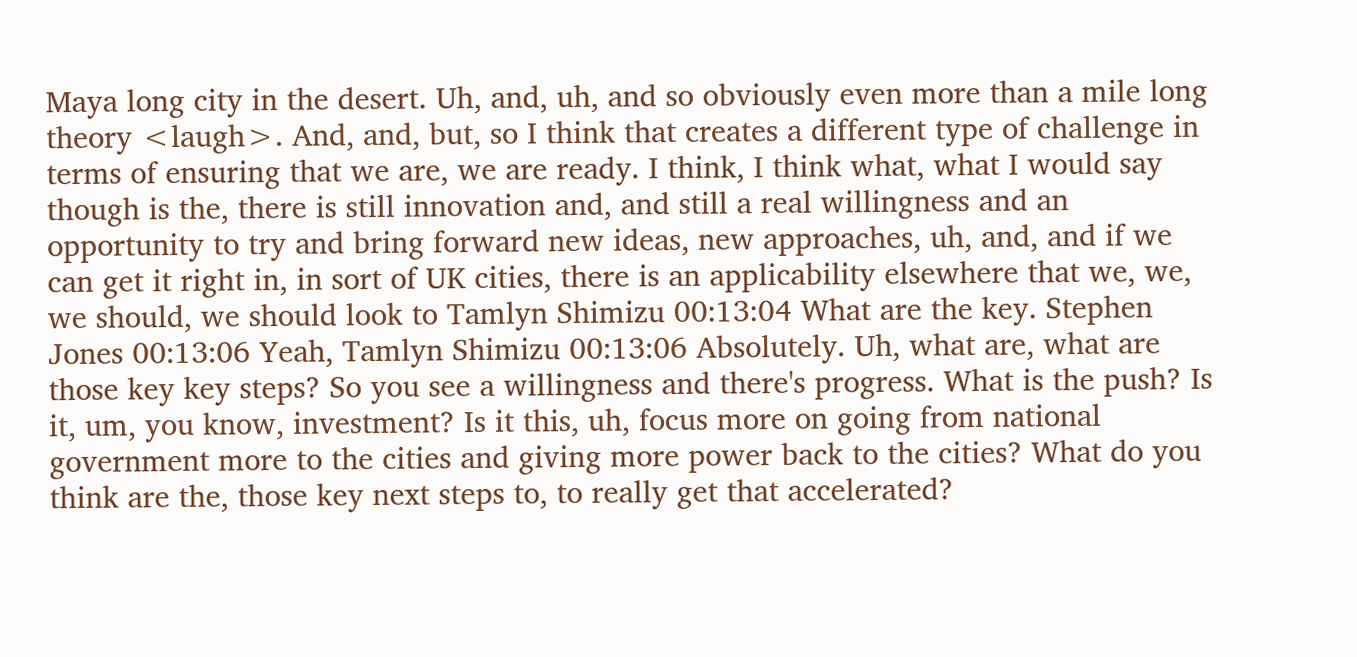Maya long city in the desert. Uh, and, uh, and so obviously even more than a mile long theory <laugh>. And, and, but, so I think that creates a different type of challenge in terms of ensuring that we are, we are ready. I think, I think what, what I would say though is the, there is still innovation and, and still a real willingness and an opportunity to try and bring forward new ideas, new approaches, uh, and, and if we can get it right in, in sort of UK cities, there is an applicability elsewhere that we, we, we should, we should look to Tamlyn Shimizu 00:13:04 What are the key. Stephen Jones 00:13:06 Yeah, Tamlyn Shimizu 00:13:06 Absolutely. Uh, what are, what are those key key steps? So you see a willingness and there's progress. What is the push? Is it, um, you know, investment? Is it this, uh, focus more on going from national government more to the cities and giving more power back to the cities? What do you think are the, those key next steps to, to really get that accelerated?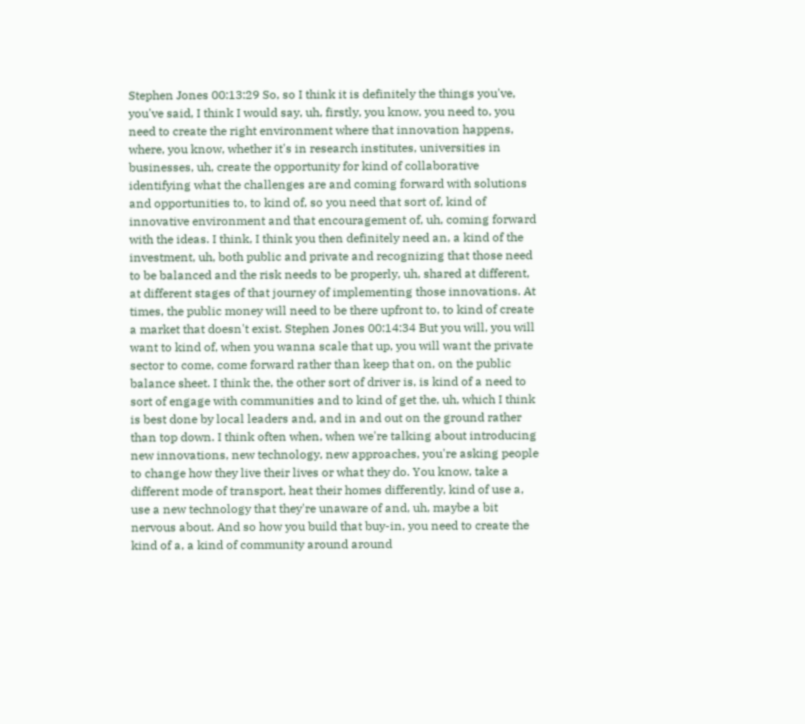Stephen Jones 00:13:29 So, so I think it is definitely the things you've, you've said, I think I would say, uh, firstly, you know, you need to, you need to create the right environment where that innovation happens, where, you know, whether it's in research institutes, universities in businesses, uh, create the opportunity for kind of collaborative identifying what the challenges are and coming forward with solutions and opportunities to, to kind of, so you need that sort of, kind of innovative environment and that encouragement of, uh, coming forward with the ideas. I think, I think you then definitely need an, a kind of the investment, uh, both public and private and recognizing that those need to be balanced and the risk needs to be properly, uh, shared at different, at different stages of that journey of implementing those innovations. At times, the public money will need to be there upfront to, to kind of create a market that doesn't exist. Stephen Jones 00:14:34 But you will, you will want to kind of, when you wanna scale that up, you will want the private sector to come, come forward rather than keep that on, on the public balance sheet. I think the, the other sort of driver is, is kind of a need to sort of engage with communities and to kind of get the, uh, which I think is best done by local leaders and, and in and out on the ground rather than top down. I think often when, when we're talking about introducing new innovations, new technology, new approaches, you're asking people to change how they live their lives or what they do. You know, take a different mode of transport, heat their homes differently, kind of use a, use a new technology that they're unaware of and, uh, maybe a bit nervous about. And so how you build that buy-in, you need to create the kind of a, a kind of community around around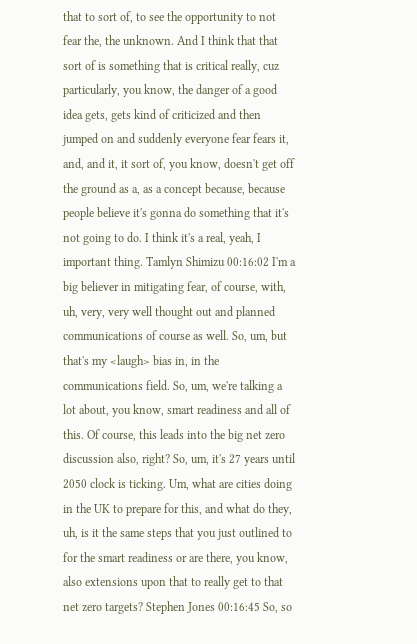that to sort of, to see the opportunity to not fear the, the unknown. And I think that that sort of is something that is critical really, cuz particularly, you know, the danger of a good idea gets, gets kind of criticized and then jumped on and suddenly everyone fear fears it, and, and it, it sort of, you know, doesn't get off the ground as a, as a concept because, because people believe it's gonna do something that it's not going to do. I think it's a real, yeah, I important thing. Tamlyn Shimizu 00:16:02 I'm a big believer in mitigating fear, of course, with, uh, very, very well thought out and planned communications of course as well. So, um, but that's my <laugh> bias in, in the communications field. So, um, we're talking a lot about, you know, smart readiness and all of this. Of course, this leads into the big net zero discussion also, right? So, um, it's 27 years until 2050 clock is ticking. Um, what are cities doing in the UK to prepare for this, and what do they, uh, is it the same steps that you just outlined to for the smart readiness or are there, you know, also extensions upon that to really get to that net zero targets? Stephen Jones 00:16:45 So, so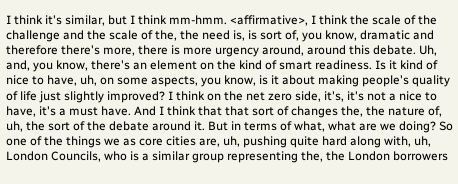I think it's similar, but I think mm-hmm. <affirmative>, I think the scale of the challenge and the scale of the, the need is, is sort of, you know, dramatic and therefore there's more, there is more urgency around, around this debate. Uh, and, you know, there's an element on the kind of smart readiness. Is it kind of nice to have, uh, on some aspects, you know, is it about making people's quality of life just slightly improved? I think on the net zero side, it's, it's not a nice to have, it's a must have. And I think that that sort of changes the, the nature of, uh, the sort of the debate around it. But in terms of what, what are we doing? So one of the things we as core cities are, uh, pushing quite hard along with, uh, London Councils, who is a similar group representing the, the London borrowers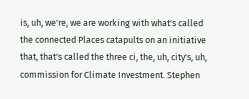is, uh, we're, we are working with what's called the connected Places catapults on an initiative that, that's called the three ci, the, uh, city's, uh, commission for Climate Investment. Stephen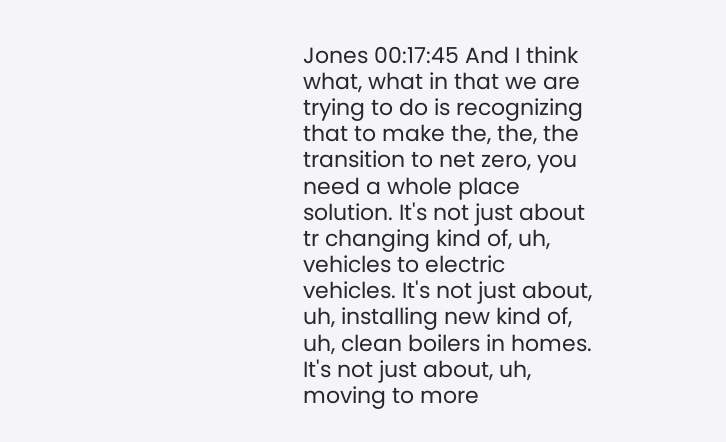Jones 00:17:45 And I think what, what in that we are trying to do is recognizing that to make the, the, the transition to net zero, you need a whole place solution. It's not just about tr changing kind of, uh, vehicles to electric vehicles. It's not just about, uh, installing new kind of, uh, clean boilers in homes. It's not just about, uh, moving to more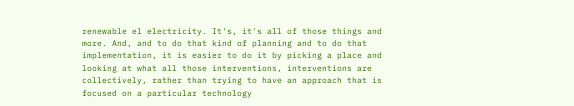renewable el electricity. It's, it's all of those things and more. And, and to do that kind of planning and to do that implementation, it is easier to do it by picking a place and looking at what all those interventions, interventions are collectively, rather than trying to have an approach that is focused on a particular technology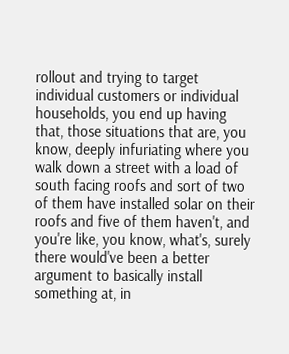rollout and trying to target individual customers or individual households, you end up having that, those situations that are, you know, deeply infuriating where you walk down a street with a load of south facing roofs and sort of two of them have installed solar on their roofs and five of them haven't, and you're like, you know, what's, surely there would've been a better argument to basically install something at, in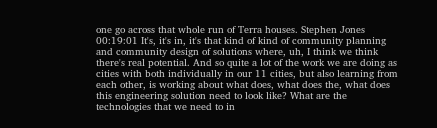one go across that whole run of Terra houses. Stephen Jones 00:19:01 It's, it's in, it's that kind of kind of community planning and community design of solutions where, uh, I think we think there's real potential. And so quite a lot of the work we are doing as cities with both individually in our 11 cities, but also learning from each other, is working about what does, what does the, what does this engineering solution need to look like? What are the technologies that we need to in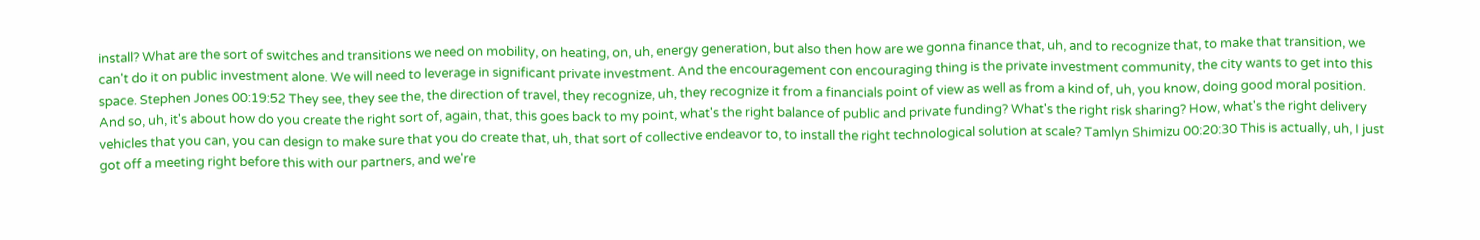install? What are the sort of switches and transitions we need on mobility, on heating, on, uh, energy generation, but also then how are we gonna finance that, uh, and to recognize that, to make that transition, we can't do it on public investment alone. We will need to leverage in significant private investment. And the encouragement con encouraging thing is the private investment community, the city wants to get into this space. Stephen Jones 00:19:52 They see, they see the, the direction of travel, they recognize, uh, they recognize it from a financials point of view as well as from a kind of, uh, you know, doing good moral position. And so, uh, it's about how do you create the right sort of, again, that, this goes back to my point, what's the right balance of public and private funding? What's the right risk sharing? How, what's the right delivery vehicles that you can, you can design to make sure that you do create that, uh, that sort of collective endeavor to, to install the right technological solution at scale? Tamlyn Shimizu 00:20:30 This is actually, uh, I just got off a meeting right before this with our partners, and we're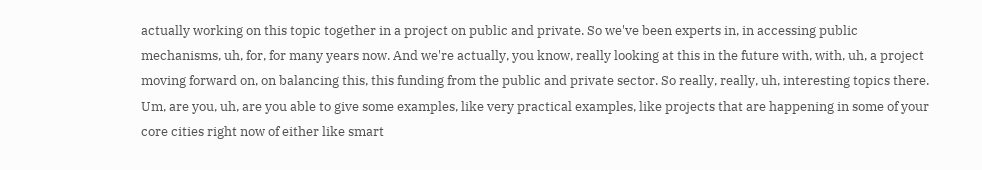actually working on this topic together in a project on public and private. So we've been experts in, in accessing public mechanisms, uh, for, for many years now. And we're actually, you know, really looking at this in the future with, with, uh, a project moving forward on, on balancing this, this funding from the public and private sector. So really, really, uh, interesting topics there. Um, are you, uh, are you able to give some examples, like very practical examples, like projects that are happening in some of your core cities right now of either like smart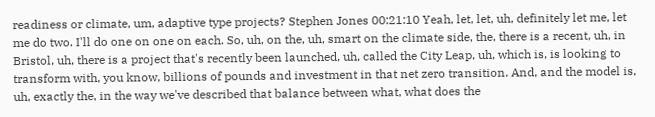readiness or climate, um, adaptive type projects? Stephen Jones 00:21:10 Yeah, let, let, uh, definitely let me, let me do two. I'll do one on one on each. So, uh, on the, uh, smart on the climate side, the, there is a recent, uh, in Bristol, uh, there is a project that's recently been launched, uh, called the City Leap, uh, which is, is looking to transform with, you know, billions of pounds and investment in that net zero transition. And, and the model is, uh, exactly the, in the way we've described that balance between what, what does the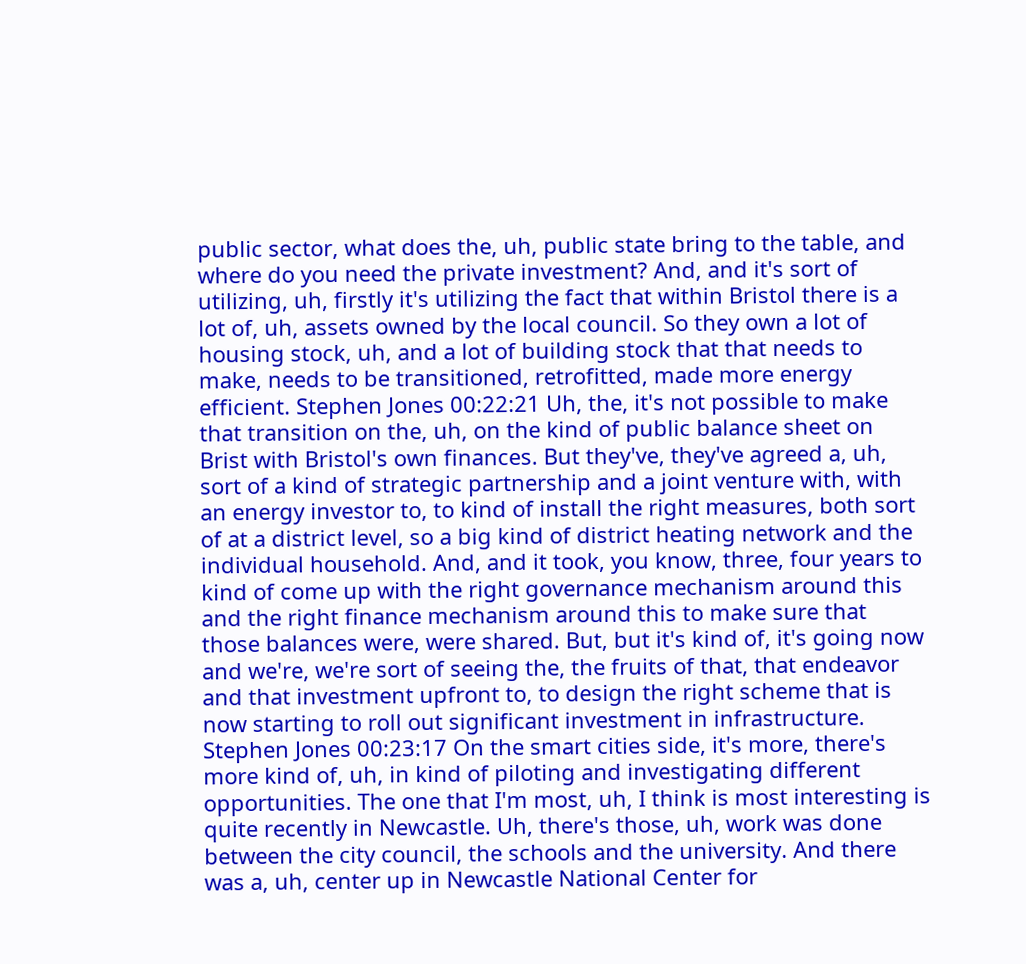public sector, what does the, uh, public state bring to the table, and where do you need the private investment? And, and it's sort of utilizing, uh, firstly it's utilizing the fact that within Bristol there is a lot of, uh, assets owned by the local council. So they own a lot of housing stock, uh, and a lot of building stock that that needs to make, needs to be transitioned, retrofitted, made more energy efficient. Stephen Jones 00:22:21 Uh, the, it's not possible to make that transition on the, uh, on the kind of public balance sheet on Brist with Bristol's own finances. But they've, they've agreed a, uh, sort of a kind of strategic partnership and a joint venture with, with an energy investor to, to kind of install the right measures, both sort of at a district level, so a big kind of district heating network and the individual household. And, and it took, you know, three, four years to kind of come up with the right governance mechanism around this and the right finance mechanism around this to make sure that those balances were, were shared. But, but it's kind of, it's going now and we're, we're sort of seeing the, the fruits of that, that endeavor and that investment upfront to, to design the right scheme that is now starting to roll out significant investment in infrastructure. Stephen Jones 00:23:17 On the smart cities side, it's more, there's more kind of, uh, in kind of piloting and investigating different opportunities. The one that I'm most, uh, I think is most interesting is quite recently in Newcastle. Uh, there's those, uh, work was done between the city council, the schools and the university. And there was a, uh, center up in Newcastle National Center for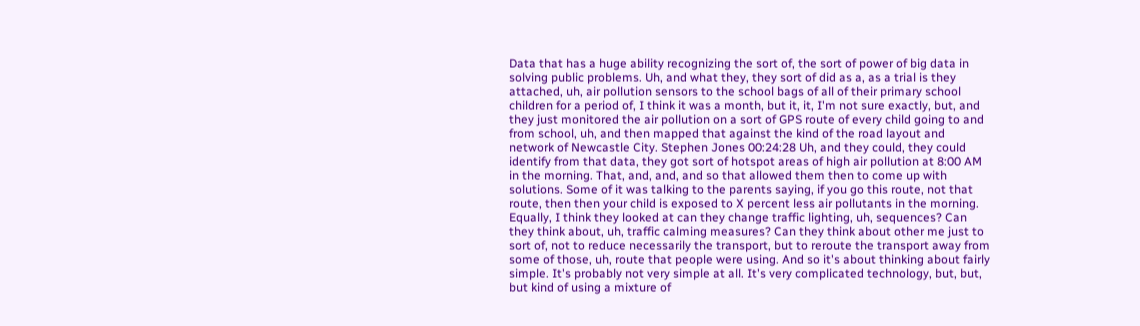Data that has a huge ability recognizing the sort of, the sort of power of big data in solving public problems. Uh, and what they, they sort of did as a, as a trial is they attached, uh, air pollution sensors to the school bags of all of their primary school children for a period of, I think it was a month, but it, it, I'm not sure exactly, but, and they just monitored the air pollution on a sort of GPS route of every child going to and from school, uh, and then mapped that against the kind of the road layout and network of Newcastle City. Stephen Jones 00:24:28 Uh, and they could, they could identify from that data, they got sort of hotspot areas of high air pollution at 8:00 AM in the morning. That, and, and, and so that allowed them then to come up with solutions. Some of it was talking to the parents saying, if you go this route, not that route, then then your child is exposed to X percent less air pollutants in the morning. Equally, I think they looked at can they change traffic lighting, uh, sequences? Can they think about, uh, traffic calming measures? Can they think about other me just to sort of, not to reduce necessarily the transport, but to reroute the transport away from some of those, uh, route that people were using. And so it's about thinking about fairly simple. It's probably not very simple at all. It's very complicated technology, but, but, but kind of using a mixture of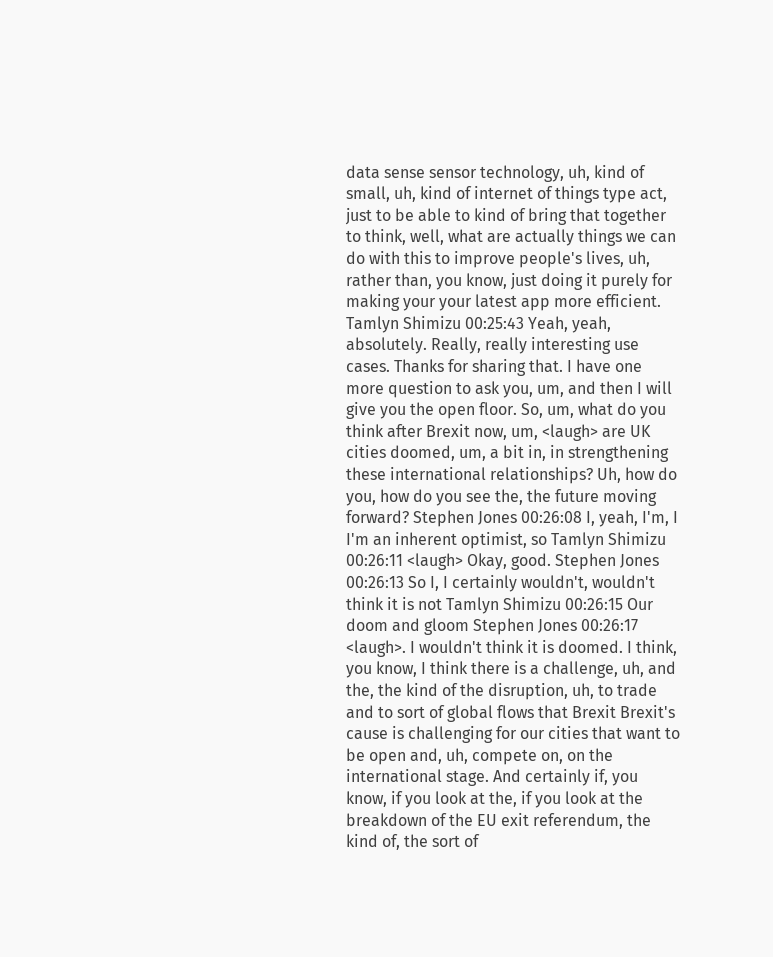data sense sensor technology, uh, kind of small, uh, kind of internet of things type act, just to be able to kind of bring that together to think, well, what are actually things we can do with this to improve people's lives, uh, rather than, you know, just doing it purely for making your your latest app more efficient. Tamlyn Shimizu 00:25:43 Yeah, yeah, absolutely. Really, really interesting use cases. Thanks for sharing that. I have one more question to ask you, um, and then I will give you the open floor. So, um, what do you think after Brexit now, um, <laugh> are UK cities doomed, um, a bit in, in strengthening these international relationships? Uh, how do you, how do you see the, the future moving forward? Stephen Jones 00:26:08 I, yeah, I'm, I I'm an inherent optimist, so Tamlyn Shimizu 00:26:11 <laugh> Okay, good. Stephen Jones 00:26:13 So I, I certainly wouldn't, wouldn't think it is not Tamlyn Shimizu 00:26:15 Our doom and gloom Stephen Jones 00:26:17 <laugh>. I wouldn't think it is doomed. I think, you know, I think there is a challenge, uh, and the, the kind of the disruption, uh, to trade and to sort of global flows that Brexit Brexit's cause is challenging for our cities that want to be open and, uh, compete on, on the international stage. And certainly if, you know, if you look at the, if you look at the breakdown of the EU exit referendum, the kind of, the sort of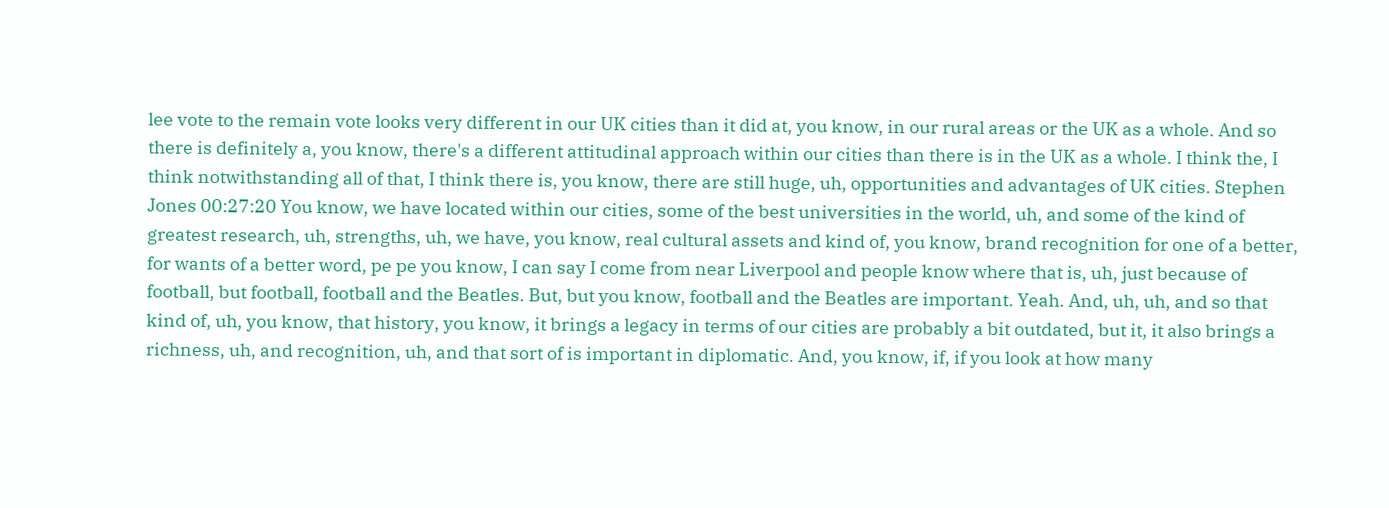lee vote to the remain vote looks very different in our UK cities than it did at, you know, in our rural areas or the UK as a whole. And so there is definitely a, you know, there's a different attitudinal approach within our cities than there is in the UK as a whole. I think the, I think notwithstanding all of that, I think there is, you know, there are still huge, uh, opportunities and advantages of UK cities. Stephen Jones 00:27:20 You know, we have located within our cities, some of the best universities in the world, uh, and some of the kind of greatest research, uh, strengths, uh, we have, you know, real cultural assets and kind of, you know, brand recognition for one of a better, for wants of a better word, pe pe you know, I can say I come from near Liverpool and people know where that is, uh, just because of football, but football, football and the Beatles. But, but you know, football and the Beatles are important. Yeah. And, uh, uh, and so that kind of, uh, you know, that history, you know, it brings a legacy in terms of our cities are probably a bit outdated, but it, it also brings a richness, uh, and recognition, uh, and that sort of is important in diplomatic. And, you know, if, if you look at how many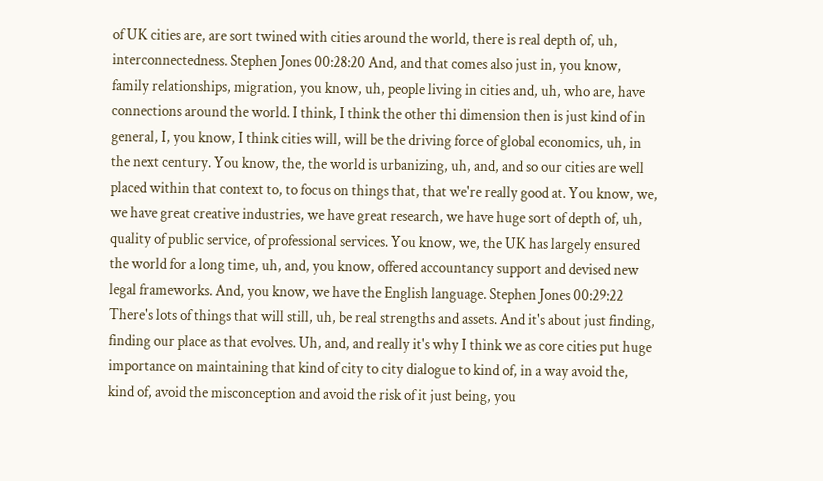of UK cities are, are sort twined with cities around the world, there is real depth of, uh, interconnectedness. Stephen Jones 00:28:20 And, and that comes also just in, you know, family relationships, migration, you know, uh, people living in cities and, uh, who are, have connections around the world. I think, I think the other thi dimension then is just kind of in general, I, you know, I think cities will, will be the driving force of global economics, uh, in the next century. You know, the, the world is urbanizing, uh, and, and so our cities are well placed within that context to, to focus on things that, that we're really good at. You know, we, we have great creative industries, we have great research, we have huge sort of depth of, uh, quality of public service, of professional services. You know, we, the UK has largely ensured the world for a long time, uh, and, you know, offered accountancy support and devised new legal frameworks. And, you know, we have the English language. Stephen Jones 00:29:22 There's lots of things that will still, uh, be real strengths and assets. And it's about just finding, finding our place as that evolves. Uh, and, and really it's why I think we as core cities put huge importance on maintaining that kind of city to city dialogue to kind of, in a way avoid the, kind of, avoid the misconception and avoid the risk of it just being, you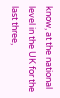know, at the national level in the UK for the last three,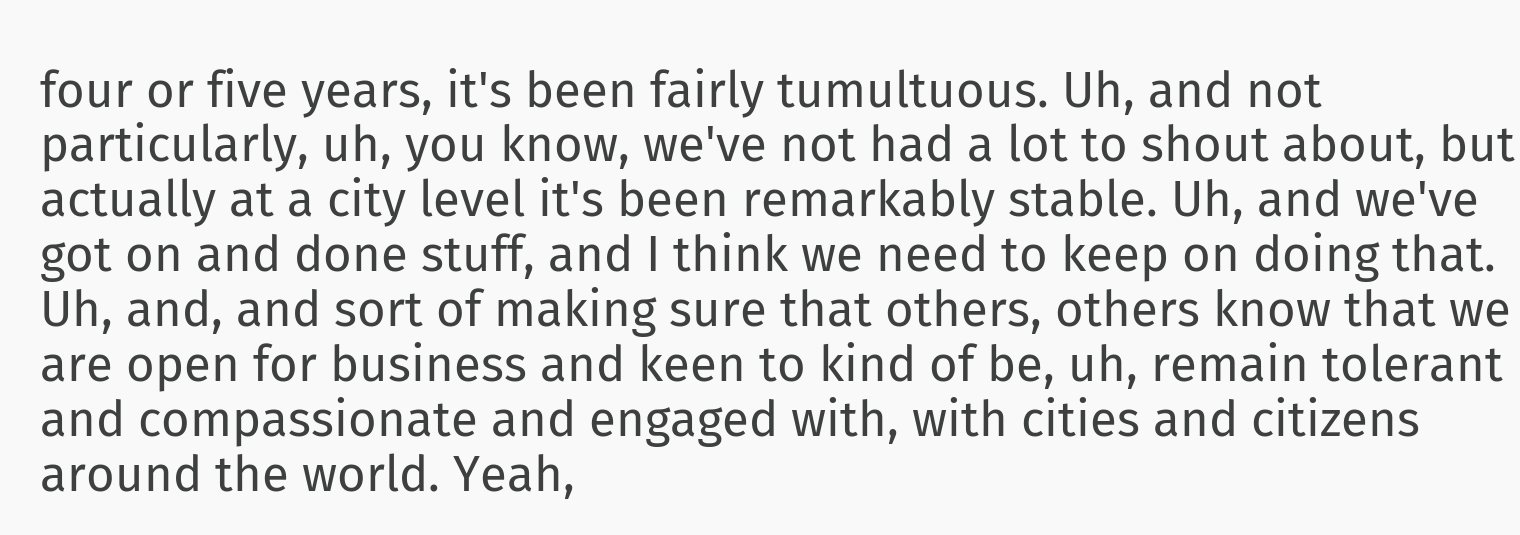four or five years, it's been fairly tumultuous. Uh, and not particularly, uh, you know, we've not had a lot to shout about, but actually at a city level it's been remarkably stable. Uh, and we've got on and done stuff, and I think we need to keep on doing that. Uh, and, and sort of making sure that others, others know that we are open for business and keen to kind of be, uh, remain tolerant and compassionate and engaged with, with cities and citizens around the world. Yeah,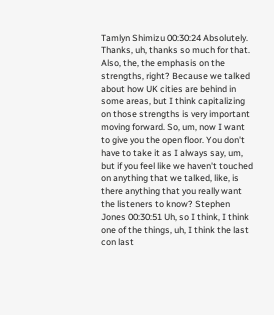Tamlyn Shimizu 00:30:24 Absolutely. Thanks, uh, thanks so much for that. Also, the, the emphasis on the strengths, right? Because we talked about how UK cities are behind in some areas, but I think capitalizing on those strengths is very important moving forward. So, um, now I want to give you the open floor. You don't have to take it as I always say, um, but if you feel like we haven't touched on anything that we talked, like, is there anything that you really want the listeners to know? Stephen Jones 00:30:51 Uh, so I think, I think one of the things, uh, I think the last con last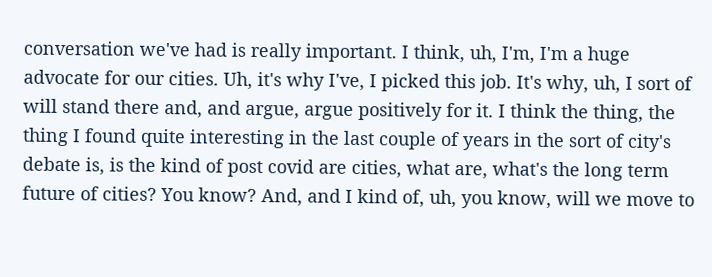conversation we've had is really important. I think, uh, I'm, I'm a huge advocate for our cities. Uh, it's why I've, I picked this job. It's why, uh, I sort of will stand there and, and argue, argue positively for it. I think the thing, the thing I found quite interesting in the last couple of years in the sort of city's debate is, is the kind of post covid are cities, what are, what's the long term future of cities? You know? And, and I kind of, uh, you know, will we move to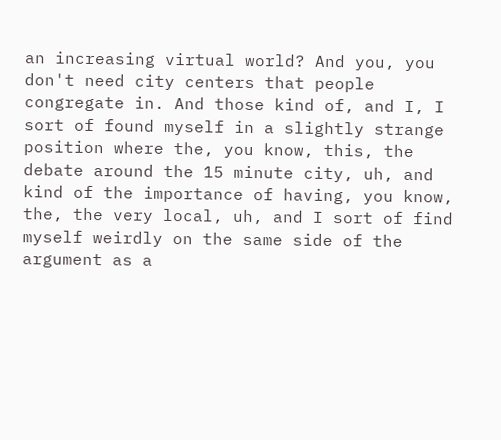an increasing virtual world? And you, you don't need city centers that people congregate in. And those kind of, and I, I sort of found myself in a slightly strange position where the, you know, this, the debate around the 15 minute city, uh, and kind of the importance of having, you know, the, the very local, uh, and I sort of find myself weirdly on the same side of the argument as a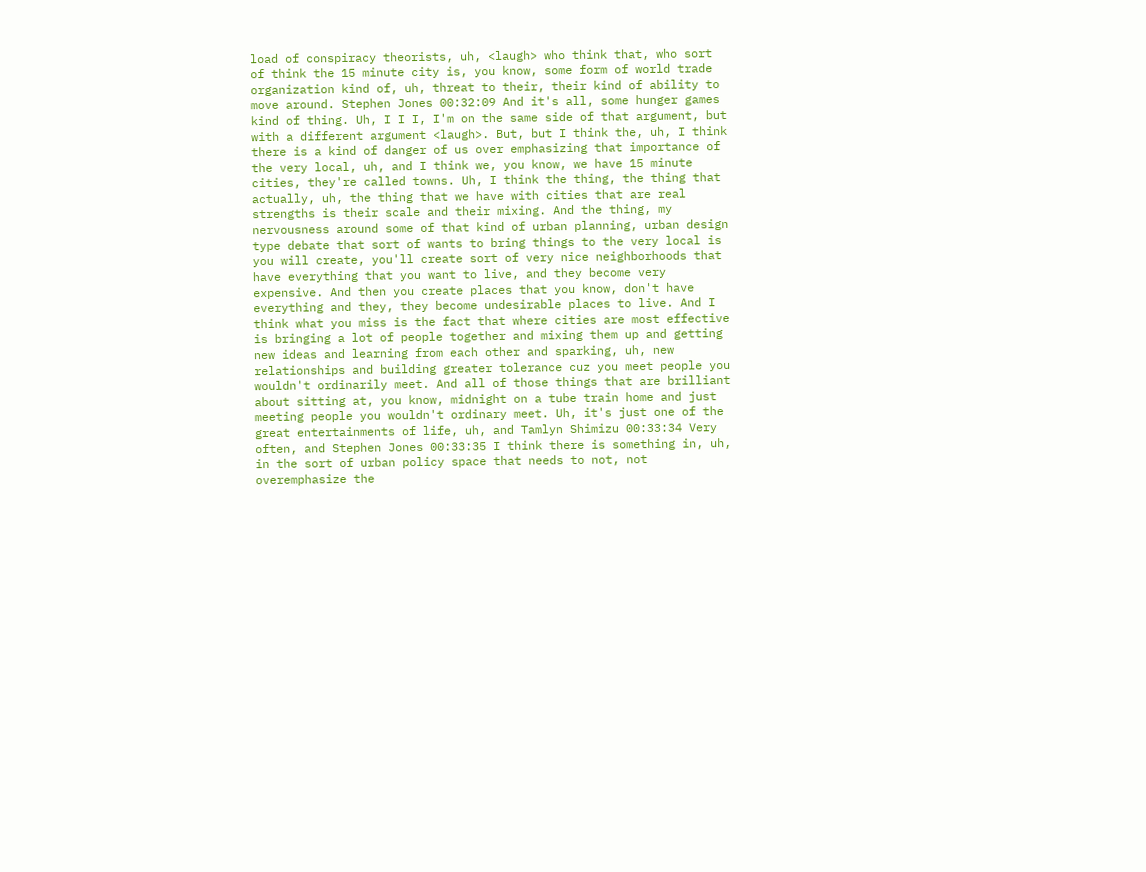load of conspiracy theorists, uh, <laugh> who think that, who sort of think the 15 minute city is, you know, some form of world trade organization kind of, uh, threat to their, their kind of ability to move around. Stephen Jones 00:32:09 And it's all, some hunger games kind of thing. Uh, I I I, I'm on the same side of that argument, but with a different argument <laugh>. But, but I think the, uh, I think there is a kind of danger of us over emphasizing that importance of the very local, uh, and I think we, you know, we have 15 minute cities, they're called towns. Uh, I think the thing, the thing that actually, uh, the thing that we have with cities that are real strengths is their scale and their mixing. And the thing, my nervousness around some of that kind of urban planning, urban design type debate that sort of wants to bring things to the very local is you will create, you'll create sort of very nice neighborhoods that have everything that you want to live, and they become very expensive. And then you create places that you know, don't have everything and they, they become undesirable places to live. And I think what you miss is the fact that where cities are most effective is bringing a lot of people together and mixing them up and getting new ideas and learning from each other and sparking, uh, new relationships and building greater tolerance cuz you meet people you wouldn't ordinarily meet. And all of those things that are brilliant about sitting at, you know, midnight on a tube train home and just meeting people you wouldn't ordinary meet. Uh, it's just one of the great entertainments of life, uh, and Tamlyn Shimizu 00:33:34 Very often, and Stephen Jones 00:33:35 I think there is something in, uh, in the sort of urban policy space that needs to not, not overemphasize the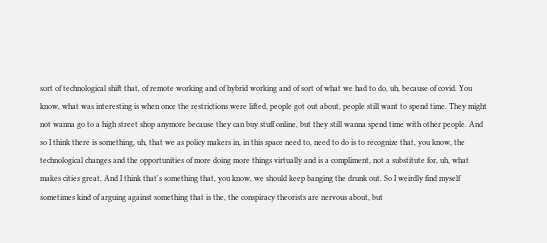sort of technological shift that, of remote working and of hybrid working and of sort of what we had to do, uh, because of covid. You know, what was interesting is when once the restrictions were lifted, people got out about, people still want to spend time. They might not wanna go to a high street shop anymore because they can buy stuff online, but they still wanna spend time with other people. And so I think there is something, uh, that we as policy makers in, in this space need to, need to do is to recognize that, you know, the technological changes and the opportunities of more doing more things virtually and is a compliment, not a substitute for, uh, what makes cities great. And I think that's something that, you know, we should keep banging the drunk out. So I weirdly find myself sometimes kind of arguing against something that is the, the conspiracy theorists are nervous about, but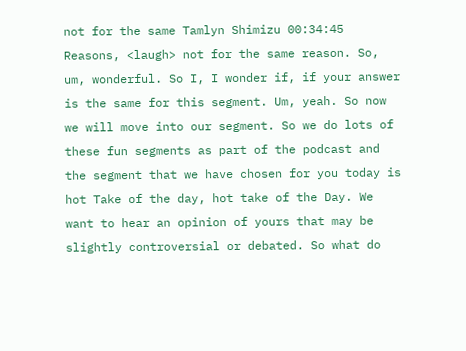not for the same Tamlyn Shimizu 00:34:45 Reasons, <laugh> not for the same reason. So, um, wonderful. So I, I wonder if, if your answer is the same for this segment. Um, yeah. So now we will move into our segment. So we do lots of these fun segments as part of the podcast and the segment that we have chosen for you today is hot Take of the day, hot take of the Day. We want to hear an opinion of yours that may be slightly controversial or debated. So what do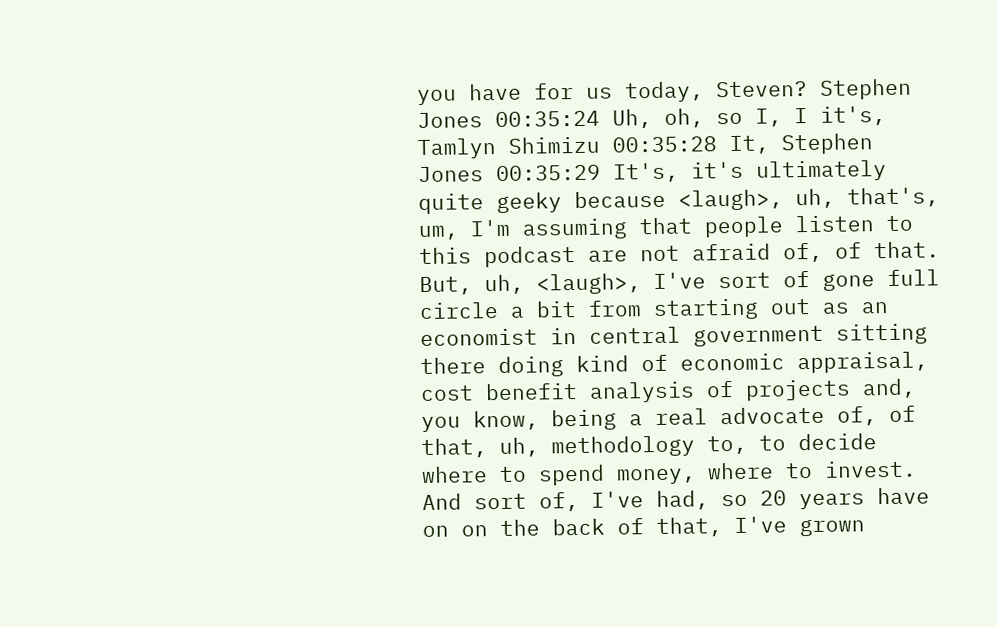you have for us today, Steven? Stephen Jones 00:35:24 Uh, oh, so I, I it's, Tamlyn Shimizu 00:35:28 It, Stephen Jones 00:35:29 It's, it's ultimately quite geeky because <laugh>, uh, that's, um, I'm assuming that people listen to this podcast are not afraid of, of that. But, uh, <laugh>, I've sort of gone full circle a bit from starting out as an economist in central government sitting there doing kind of economic appraisal, cost benefit analysis of projects and, you know, being a real advocate of, of that, uh, methodology to, to decide where to spend money, where to invest. And sort of, I've had, so 20 years have on on the back of that, I've grown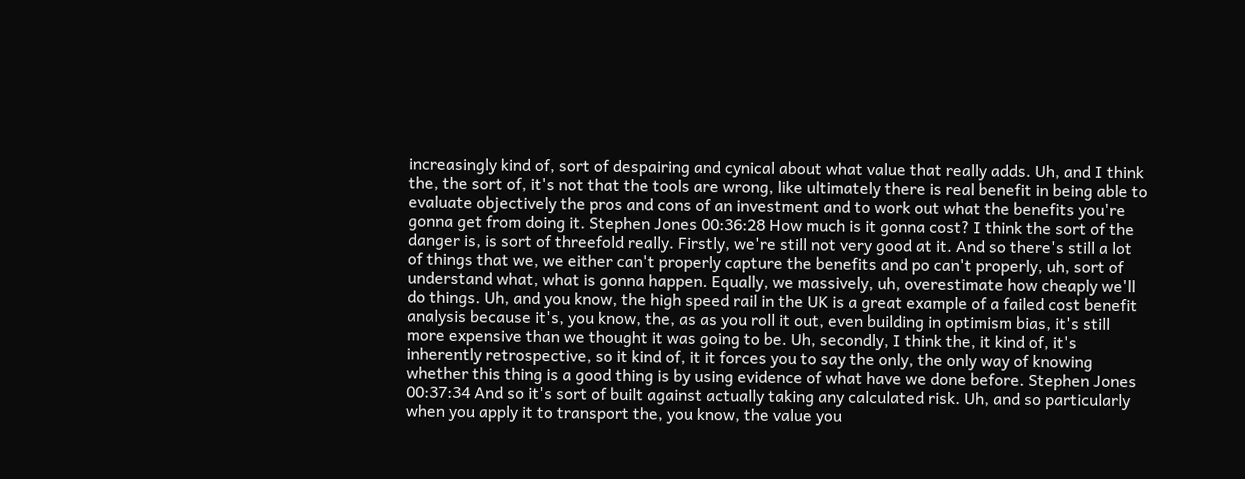increasingly kind of, sort of despairing and cynical about what value that really adds. Uh, and I think the, the sort of, it's not that the tools are wrong, like ultimately there is real benefit in being able to evaluate objectively the pros and cons of an investment and to work out what the benefits you're gonna get from doing it. Stephen Jones 00:36:28 How much is it gonna cost? I think the sort of the danger is, is sort of threefold really. Firstly, we're still not very good at it. And so there's still a lot of things that we, we either can't properly capture the benefits and po can't properly, uh, sort of understand what, what is gonna happen. Equally, we massively, uh, overestimate how cheaply we'll do things. Uh, and you know, the high speed rail in the UK is a great example of a failed cost benefit analysis because it's, you know, the, as as you roll it out, even building in optimism bias, it's still more expensive than we thought it was going to be. Uh, secondly, I think the, it kind of, it's inherently retrospective, so it kind of, it it forces you to say the only, the only way of knowing whether this thing is a good thing is by using evidence of what have we done before. Stephen Jones 00:37:34 And so it's sort of built against actually taking any calculated risk. Uh, and so particularly when you apply it to transport the, you know, the value you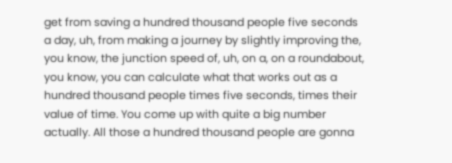get from saving a hundred thousand people five seconds a day, uh, from making a journey by slightly improving the, you know, the junction speed of, uh, on a, on a roundabout, you know, you can calculate what that works out as a hundred thousand people times five seconds, times their value of time. You come up with quite a big number actually. All those a hundred thousand people are gonna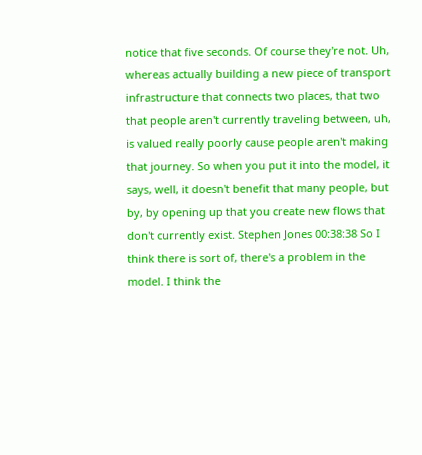notice that five seconds. Of course they're not. Uh, whereas actually building a new piece of transport infrastructure that connects two places, that two that people aren't currently traveling between, uh, is valued really poorly cause people aren't making that journey. So when you put it into the model, it says, well, it doesn't benefit that many people, but by, by opening up that you create new flows that don't currently exist. Stephen Jones 00:38:38 So I think there is sort of, there's a problem in the model. I think the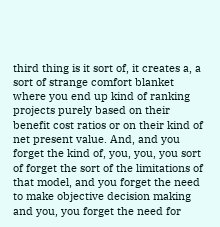third thing is it sort of, it creates a, a sort of strange comfort blanket where you end up kind of ranking projects purely based on their benefit cost ratios or on their kind of net present value. And, and you forget the kind of, you, you, you sort of forget the sort of the limitations of that model, and you forget the need to make objective decision making and you, you forget the need for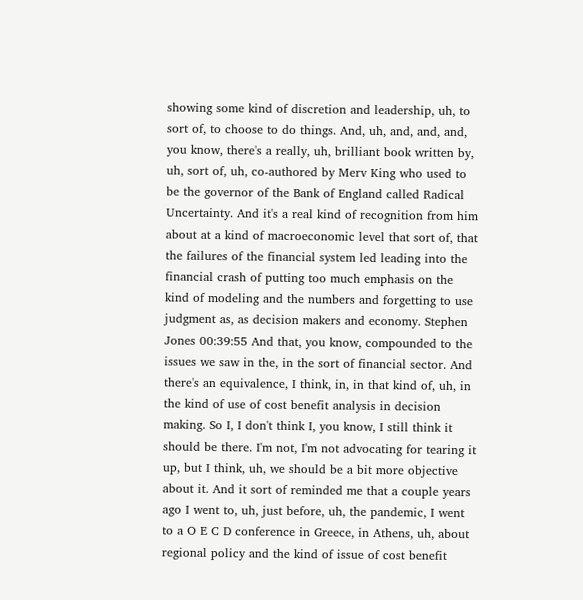showing some kind of discretion and leadership, uh, to sort of, to choose to do things. And, uh, and, and, and, you know, there's a really, uh, brilliant book written by, uh, sort of, uh, co-authored by Merv King who used to be the governor of the Bank of England called Radical Uncertainty. And it's a real kind of recognition from him about at a kind of macroeconomic level that sort of, that the failures of the financial system led leading into the financial crash of putting too much emphasis on the kind of modeling and the numbers and forgetting to use judgment as, as decision makers and economy. Stephen Jones 00:39:55 And that, you know, compounded to the issues we saw in the, in the sort of financial sector. And there's an equivalence, I think, in, in that kind of, uh, in the kind of use of cost benefit analysis in decision making. So I, I don't think I, you know, I still think it should be there. I'm not, I'm not advocating for tearing it up, but I think, uh, we should be a bit more objective about it. And it sort of reminded me that a couple years ago I went to, uh, just before, uh, the pandemic, I went to a O E C D conference in Greece, in Athens, uh, about regional policy and the kind of issue of cost benefit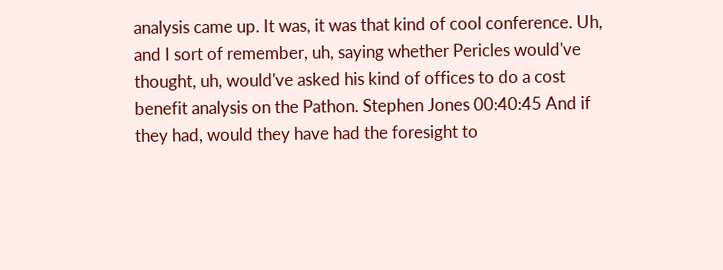analysis came up. It was, it was that kind of cool conference. Uh, and I sort of remember, uh, saying whether Pericles would've thought, uh, would've asked his kind of offices to do a cost benefit analysis on the Pathon. Stephen Jones 00:40:45 And if they had, would they have had the foresight to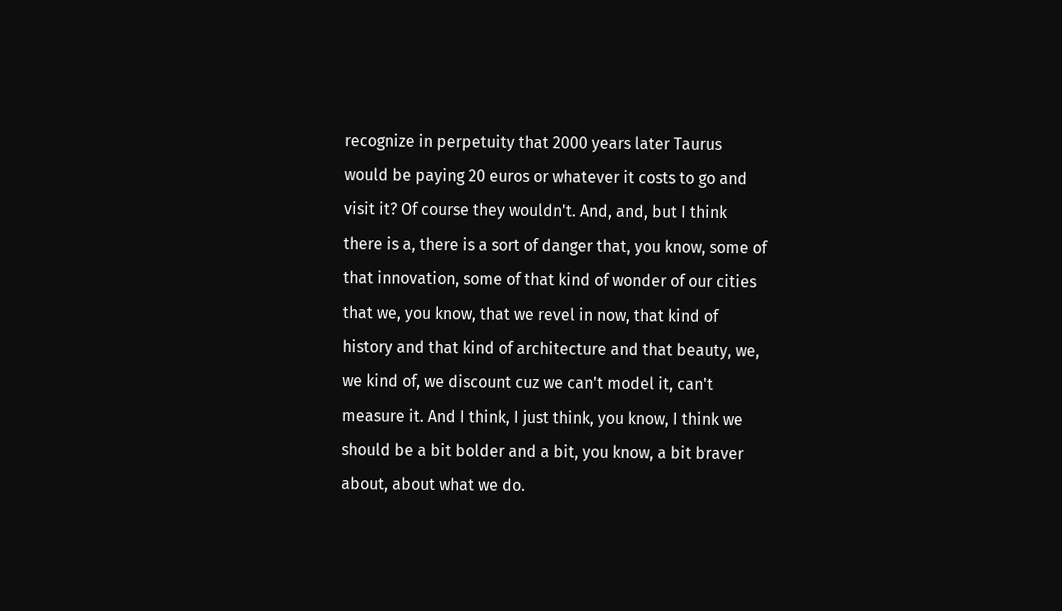recognize in perpetuity that 2000 years later Taurus would be paying 20 euros or whatever it costs to go and visit it? Of course they wouldn't. And, and, but I think there is a, there is a sort of danger that, you know, some of that innovation, some of that kind of wonder of our cities that we, you know, that we revel in now, that kind of history and that kind of architecture and that beauty, we, we kind of, we discount cuz we can't model it, can't measure it. And I think, I just think, you know, I think we should be a bit bolder and a bit, you know, a bit braver about, about what we do.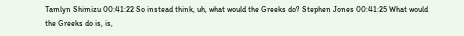Tamlyn Shimizu 00:41:22 So instead think, uh, what would the Greeks do? Stephen Jones 00:41:25 What would the Greeks do is, is,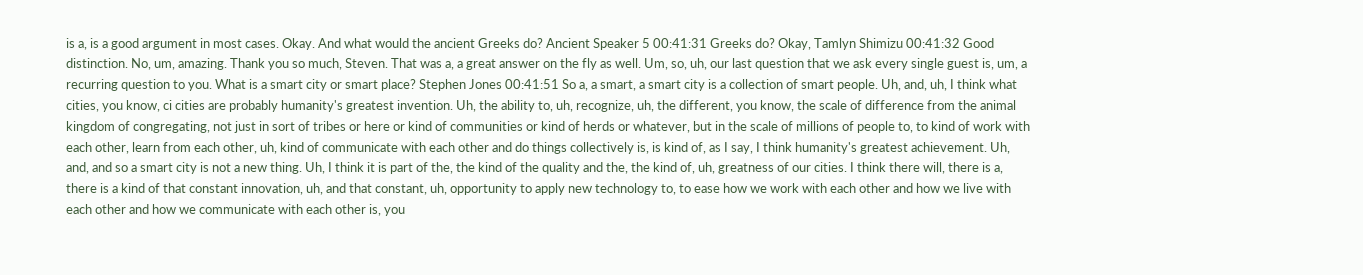is a, is a good argument in most cases. Okay. And what would the ancient Greeks do? Ancient Speaker 5 00:41:31 Greeks do? Okay, Tamlyn Shimizu 00:41:32 Good distinction. No, um, amazing. Thank you so much, Steven. That was a, a great answer on the fly as well. Um, so, uh, our last question that we ask every single guest is, um, a recurring question to you. What is a smart city or smart place? Stephen Jones 00:41:51 So a, a smart, a smart city is a collection of smart people. Uh, and, uh, I think what cities, you know, ci cities are probably humanity's greatest invention. Uh, the ability to, uh, recognize, uh, the different, you know, the scale of difference from the animal kingdom of congregating, not just in sort of tribes or here or kind of communities or kind of herds or whatever, but in the scale of millions of people to, to kind of work with each other, learn from each other, uh, kind of communicate with each other and do things collectively is, is kind of, as I say, I think humanity's greatest achievement. Uh, and, and so a smart city is not a new thing. Uh, I think it is part of the, the kind of the quality and the, the kind of, uh, greatness of our cities. I think there will, there is a, there is a kind of that constant innovation, uh, and that constant, uh, opportunity to apply new technology to, to ease how we work with each other and how we live with each other and how we communicate with each other is, you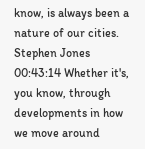know, is always been a nature of our cities. Stephen Jones 00:43:14 Whether it's, you know, through developments in how we move around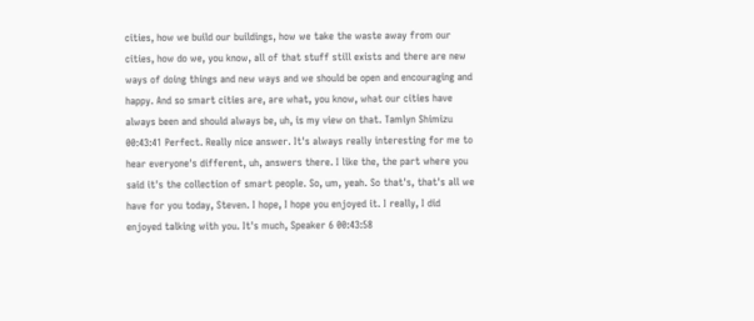cities, how we build our buildings, how we take the waste away from our cities, how do we, you know, all of that stuff still exists and there are new ways of doing things and new ways and we should be open and encouraging and happy. And so smart cities are, are what, you know, what our cities have always been and should always be, uh, is my view on that. Tamlyn Shimizu 00:43:41 Perfect. Really nice answer. It's always really interesting for me to hear everyone's different, uh, answers there. I like the, the part where you said it's the collection of smart people. So, um, yeah. So that's, that's all we have for you today, Steven. I hope, I hope you enjoyed it. I really, I did enjoyed talking with you. It's much, Speaker 6 00:43:58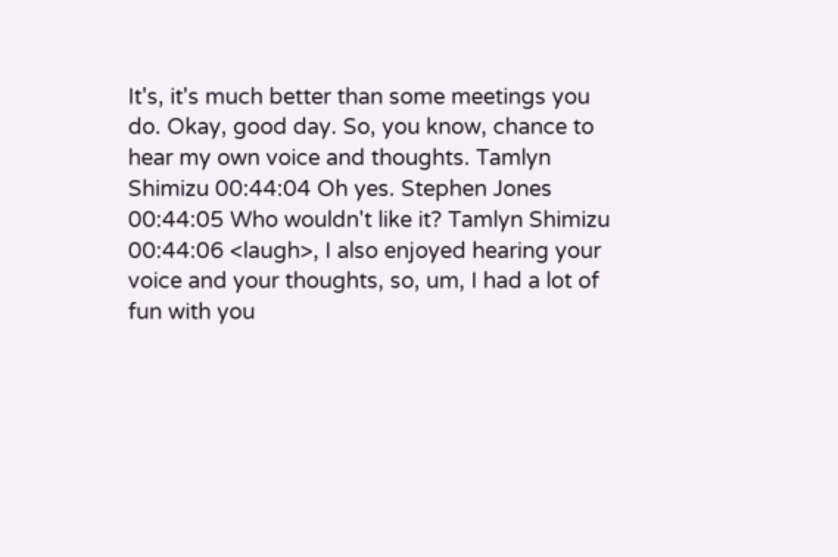It's, it's much better than some meetings you do. Okay, good day. So, you know, chance to hear my own voice and thoughts. Tamlyn Shimizu 00:44:04 Oh yes. Stephen Jones 00:44:05 Who wouldn't like it? Tamlyn Shimizu 00:44:06 <laugh>, I also enjoyed hearing your voice and your thoughts, so, um, I had a lot of fun with you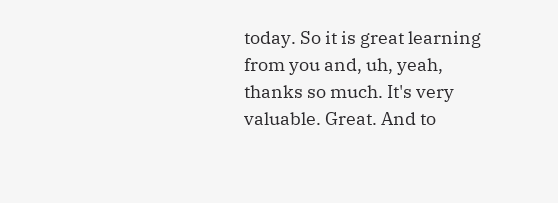today. So it is great learning from you and, uh, yeah, thanks so much. It's very valuable. Great. And to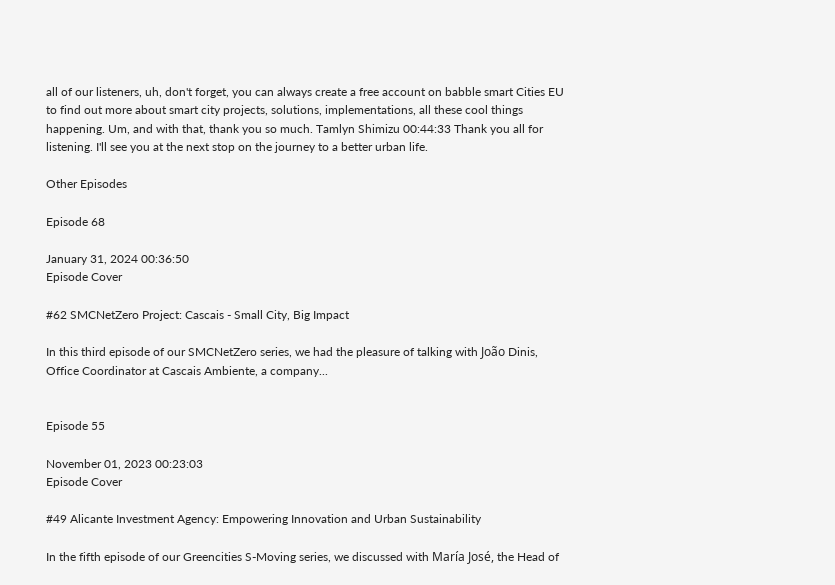all of our listeners, uh, don't forget, you can always create a free account on babble smart Cities EU to find out more about smart city projects, solutions, implementations, all these cool things happening. Um, and with that, thank you so much. Tamlyn Shimizu 00:44:33 Thank you all for listening. I'll see you at the next stop on the journey to a better urban life.

Other Episodes

Episode 68

January 31, 2024 00:36:50
Episode Cover

#62 SMCNetZero Project: Cascais - Small City, Big Impact

In this third episode of our SMCNetZero series, we had the pleasure of talking with João Dinis, Office Coordinator at Cascais Ambiente, a company...


Episode 55

November 01, 2023 00:23:03
Episode Cover

#49 Alicante Investment Agency: Empowering Innovation and Urban Sustainability

In the fifth episode of our Greencities S-Moving series, we discussed with María José, the Head of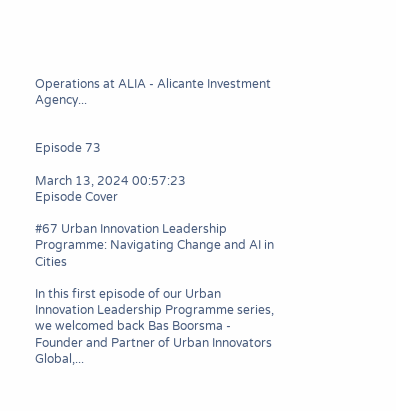Operations at ALIA - Alicante Investment Agency...


Episode 73

March 13, 2024 00:57:23
Episode Cover

#67 Urban Innovation Leadership Programme: Navigating Change and AI in Cities

In this first episode of our Urban Innovation Leadership Programme series, we welcomed back Bas Boorsma - Founder and Partner of Urban Innovators Global,...